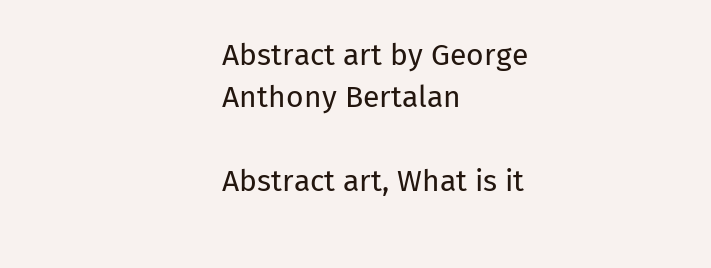Abstract art by George Anthony Bertalan

Abstract art, What is it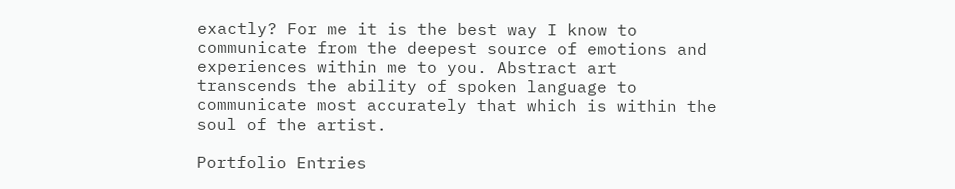exactly? For me it is the best way I know to communicate from the deepest source of emotions and experiences within me to you. Abstract art transcends the ability of spoken language to communicate most accurately that which is within the soul of the artist.

Portfolio Entries